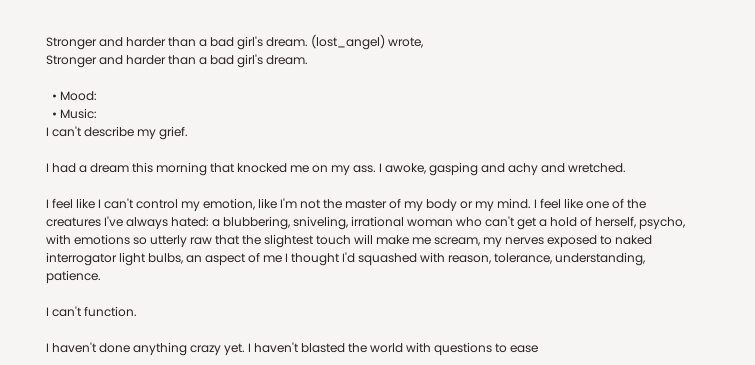Stronger and harder than a bad girl's dream. (lost_angel) wrote,
Stronger and harder than a bad girl's dream.

  • Mood:
  • Music:
I can't describe my grief.

I had a dream this morning that knocked me on my ass. I awoke, gasping and achy and wretched.

I feel like I can't control my emotion, like I'm not the master of my body or my mind. I feel like one of the creatures I've always hated: a blubbering, sniveling, irrational woman who can't get a hold of herself, psycho, with emotions so utterly raw that the slightest touch will make me scream, my nerves exposed to naked interrogator light bulbs, an aspect of me I thought I'd squashed with reason, tolerance, understanding, patience.

I can't function.

I haven't done anything crazy yet. I haven't blasted the world with questions to ease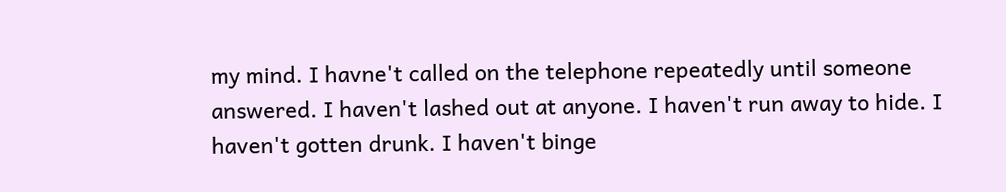my mind. I havne't called on the telephone repeatedly until someone answered. I haven't lashed out at anyone. I haven't run away to hide. I haven't gotten drunk. I haven't binge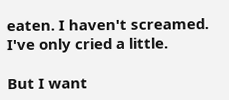eaten. I haven't screamed. I've only cried a little.

But I want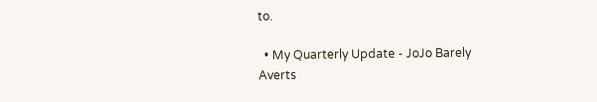to.

  • My Quarterly Update - JoJo Barely Averts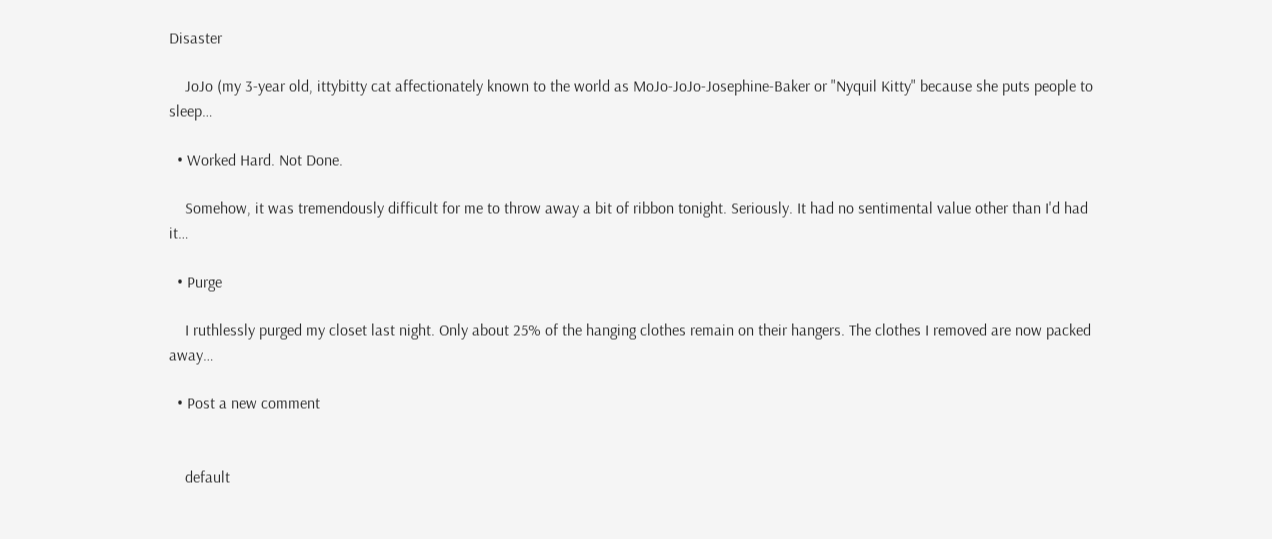Disaster

    JoJo (my 3-year old, ittybitty cat affectionately known to the world as MoJo-JoJo-Josephine-Baker or "Nyquil Kitty" because she puts people to sleep…

  • Worked Hard. Not Done.

    Somehow, it was tremendously difficult for me to throw away a bit of ribbon tonight. Seriously. It had no sentimental value other than I'd had it…

  • Purge

    I ruthlessly purged my closet last night. Only about 25% of the hanging clothes remain on their hangers. The clothes I removed are now packed away…

  • Post a new comment


    default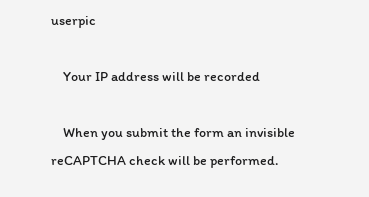userpic

    Your IP address will be recorded

    When you submit the form an invisible reCAPTCHA check will be performed.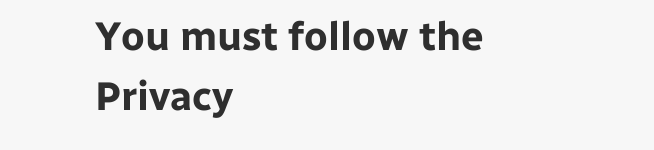You must follow the Privacy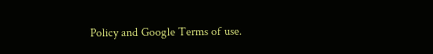Policy and Google Terms of use.